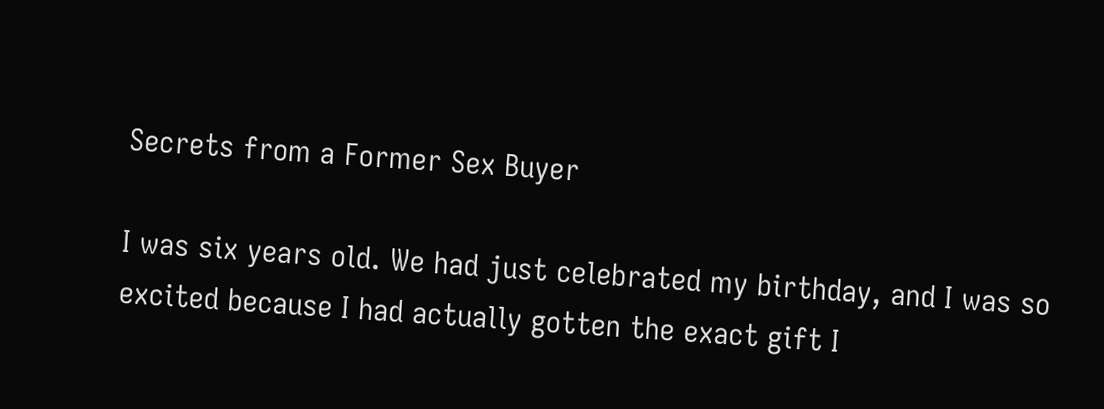Secrets from a Former Sex Buyer

I was six years old. We had just celebrated my birthday, and I was so excited because I had actually gotten the exact gift I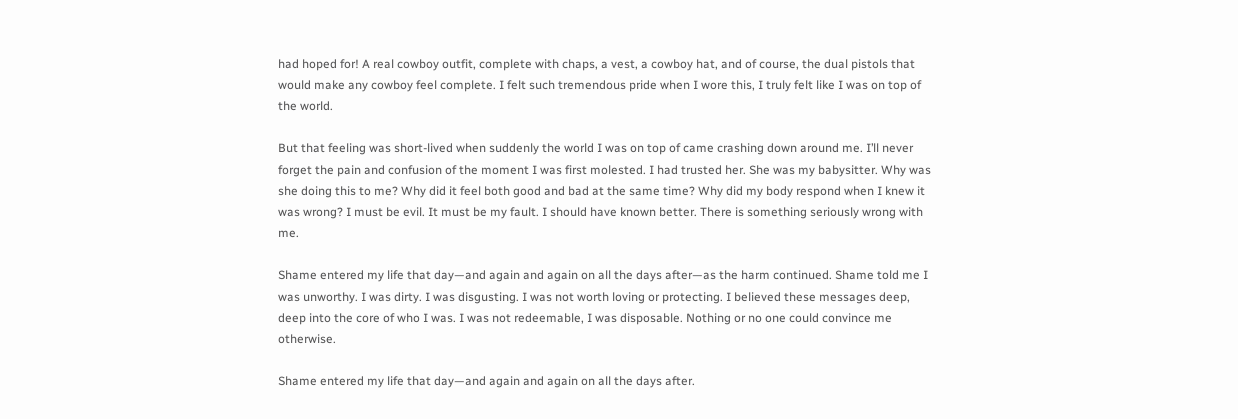had hoped for! A real cowboy outfit, complete with chaps, a vest, a cowboy hat, and of course, the dual pistols that would make any cowboy feel complete. I felt such tremendous pride when I wore this, I truly felt like I was on top of the world.

But that feeling was short-lived when suddenly the world I was on top of came crashing down around me. I’ll never forget the pain and confusion of the moment I was first molested. I had trusted her. She was my babysitter. Why was she doing this to me? Why did it feel both good and bad at the same time? Why did my body respond when I knew it was wrong? I must be evil. It must be my fault. I should have known better. There is something seriously wrong with me.

Shame entered my life that day—and again and again on all the days after—as the harm continued. Shame told me I was unworthy. I was dirty. I was disgusting. I was not worth loving or protecting. I believed these messages deep, deep into the core of who I was. I was not redeemable, I was disposable. Nothing or no one could convince me otherwise.

Shame entered my life that day—and again and again on all the days after.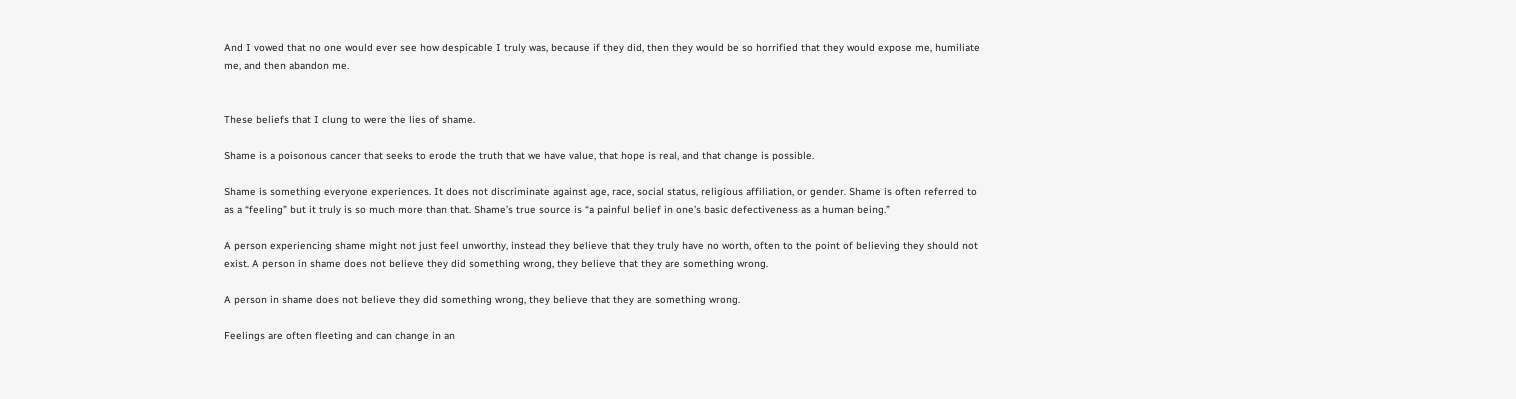And I vowed that no one would ever see how despicable I truly was, because if they did, then they would be so horrified that they would expose me, humiliate me, and then abandon me.


These beliefs that I clung to were the lies of shame.

Shame is a poisonous cancer that seeks to erode the truth that we have value, that hope is real, and that change is possible.

Shame is something everyone experiences. It does not discriminate against age, race, social status, religious affiliation, or gender. Shame is often referred to as a “feeling” but it truly is so much more than that. Shame’s true source is “a painful belief in one’s basic defectiveness as a human being.”

A person experiencing shame might not just feel unworthy, instead they believe that they truly have no worth, often to the point of believing they should not exist. A person in shame does not believe they did something wrong, they believe that they are something wrong.

A person in shame does not believe they did something wrong, they believe that they are something wrong.

Feelings are often fleeting and can change in an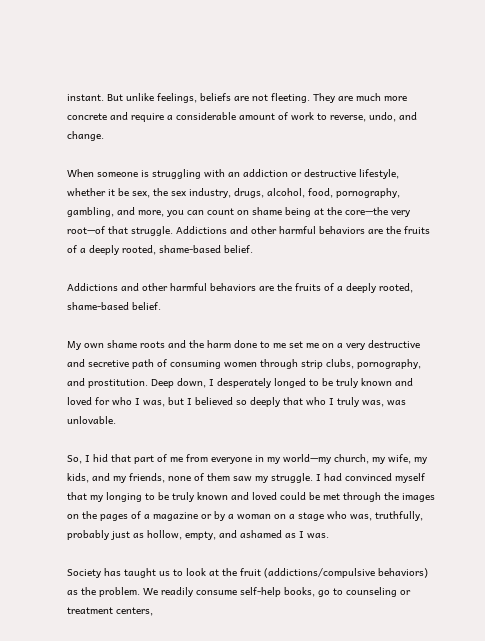instant. But unlike feelings, beliefs are not fleeting. They are much more concrete and require a considerable amount of work to reverse, undo, and change.

When someone is struggling with an addiction or destructive lifestyle, whether it be sex, the sex industry, drugs, alcohol, food, pornography, gambling, and more, you can count on shame being at the core—the very root—of that struggle. Addictions and other harmful behaviors are the fruits of a deeply rooted, shame-based belief.

Addictions and other harmful behaviors are the fruits of a deeply rooted, shame-based belief.

My own shame roots and the harm done to me set me on a very destructive and secretive path of consuming women through strip clubs, pornography, and prostitution. Deep down, I desperately longed to be truly known and loved for who I was, but I believed so deeply that who I truly was, was unlovable.

So, I hid that part of me from everyone in my world—my church, my wife, my kids, and my friends, none of them saw my struggle. I had convinced myself that my longing to be truly known and loved could be met through the images on the pages of a magazine or by a woman on a stage who was, truthfully, probably just as hollow, empty, and ashamed as I was.

Society has taught us to look at the fruit (addictions/compulsive behaviors) as the problem. We readily consume self-help books, go to counseling or treatment centers,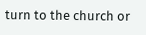turn to the church or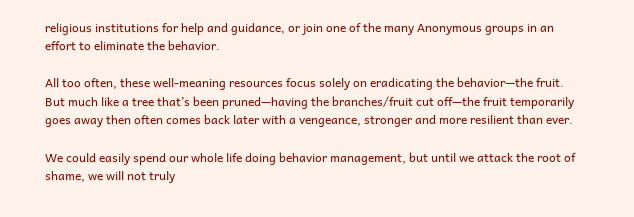religious institutions for help and guidance, or join one of the many Anonymous groups in an effort to eliminate the behavior.

All too often, these well-meaning resources focus solely on eradicating the behavior—the fruit. But much like a tree that’s been pruned—having the branches/fruit cut off—the fruit temporarily goes away then often comes back later with a vengeance, stronger and more resilient than ever.

We could easily spend our whole life doing behavior management, but until we attack the root of shame, we will not truly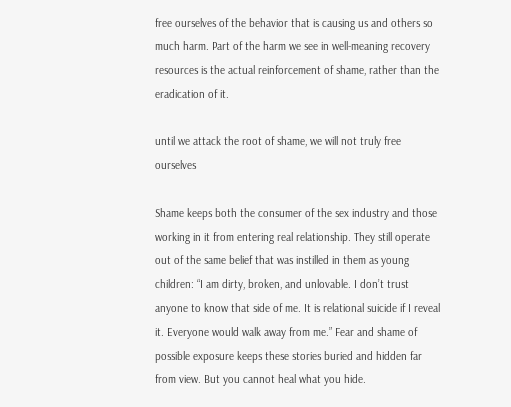free ourselves of the behavior that is causing us and others so much harm. Part of the harm we see in well-meaning recovery resources is the actual reinforcement of shame, rather than the eradication of it.

until we attack the root of shame, we will not truly free ourselves

Shame keeps both the consumer of the sex industry and those working in it from entering real relationship. They still operate out of the same belief that was instilled in them as young children: “I am dirty, broken, and unlovable. I don’t trust anyone to know that side of me. It is relational suicide if I reveal it. Everyone would walk away from me.” Fear and shame of possible exposure keeps these stories buried and hidden far from view. But you cannot heal what you hide.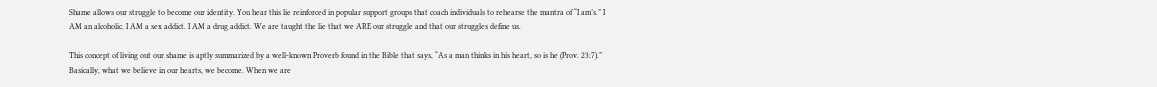Shame allows our struggle to become our identity. You hear this lie reinforced in popular support groups that coach individuals to rehearse the mantra of “I am’s.” I AM an alcoholic. I AM a sex addict. I AM a drug addict. We are taught the lie that we ARE our struggle and that our struggles define us.

This concept of living out our shame is aptly summarized by a well-known Proverb found in the Bible that says, “As a man thinks in his heart, so is he (Prov. 23:7).” Basically, what we believe in our hearts, we become. When we are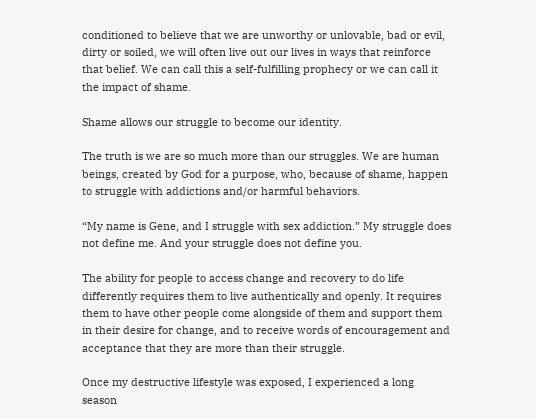conditioned to believe that we are unworthy or unlovable, bad or evil, dirty or soiled, we will often live out our lives in ways that reinforce that belief. We can call this a self-fulfilling prophecy or we can call it the impact of shame.

Shame allows our struggle to become our identity.

The truth is we are so much more than our struggles. We are human beings, created by God for a purpose, who, because of shame, happen to struggle with addictions and/or harmful behaviors.

“My name is Gene, and I struggle with sex addiction.” My struggle does not define me. And your struggle does not define you.

The ability for people to access change and recovery to do life differently requires them to live authentically and openly. It requires them to have other people come alongside of them and support them in their desire for change, and to receive words of encouragement and acceptance that they are more than their struggle.

Once my destructive lifestyle was exposed, I experienced a long season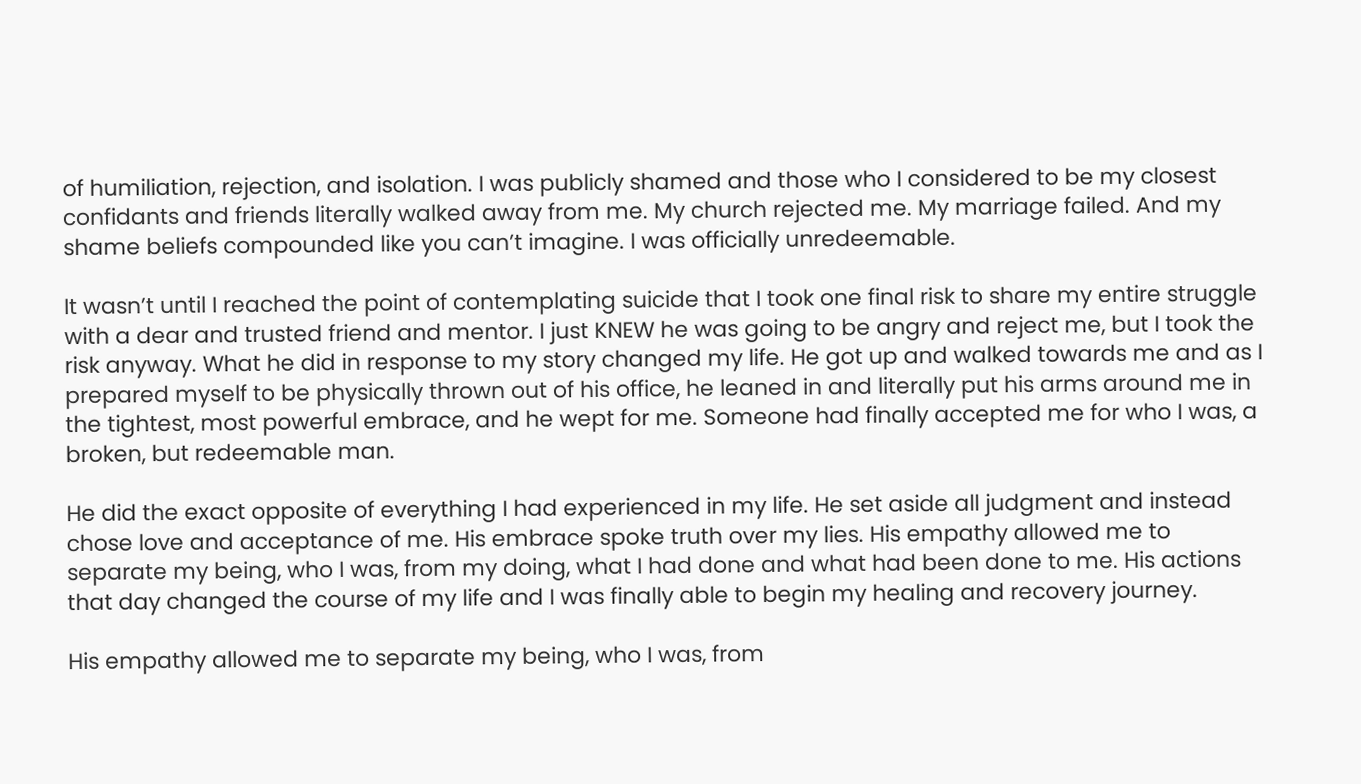of humiliation, rejection, and isolation. I was publicly shamed and those who I considered to be my closest confidants and friends literally walked away from me. My church rejected me. My marriage failed. And my shame beliefs compounded like you can’t imagine. I was officially unredeemable.

It wasn’t until I reached the point of contemplating suicide that I took one final risk to share my entire struggle with a dear and trusted friend and mentor. I just KNEW he was going to be angry and reject me, but I took the risk anyway. What he did in response to my story changed my life. He got up and walked towards me and as I prepared myself to be physically thrown out of his office, he leaned in and literally put his arms around me in the tightest, most powerful embrace, and he wept for me. Someone had finally accepted me for who I was, a broken, but redeemable man.

He did the exact opposite of everything I had experienced in my life. He set aside all judgment and instead chose love and acceptance of me. His embrace spoke truth over my lies. His empathy allowed me to separate my being, who I was, from my doing, what I had done and what had been done to me. His actions that day changed the course of my life and I was finally able to begin my healing and recovery journey.

His empathy allowed me to separate my being, who I was, from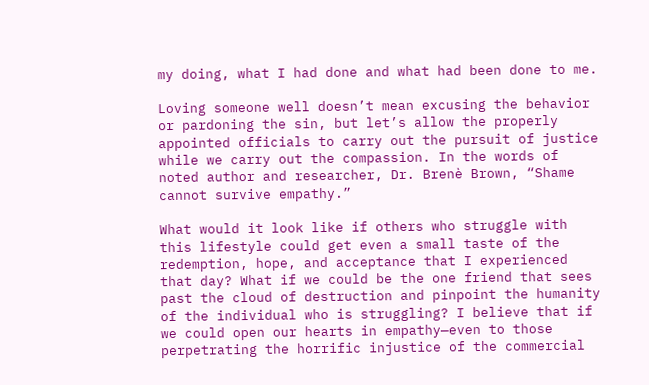my doing, what I had done and what had been done to me.

Loving someone well doesn’t mean excusing the behavior or pardoning the sin, but let’s allow the properly appointed officials to carry out the pursuit of justice while we carry out the compassion. In the words of noted author and researcher, Dr. Brenè Brown, “Shame cannot survive empathy.”

What would it look like if others who struggle with this lifestyle could get even a small taste of the redemption, hope, and acceptance that I experienced that day? What if we could be the one friend that sees past the cloud of destruction and pinpoint the humanity of the individual who is struggling? I believe that if we could open our hearts in empathy—even to those perpetrating the horrific injustice of the commercial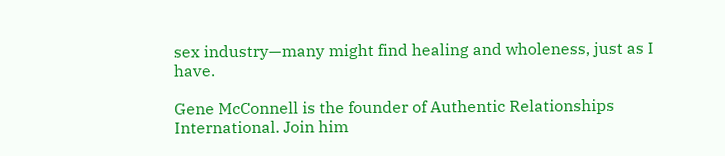sex industry—many might find healing and wholeness, just as I have.

Gene McConnell is the founder of Authentic Relationships International. Join him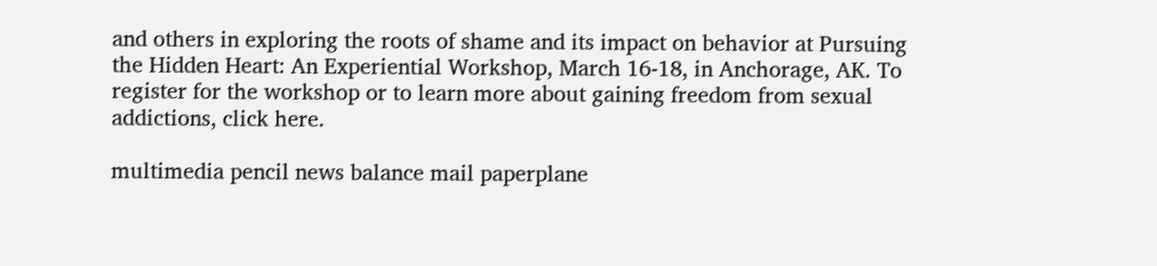and others in exploring the roots of shame and its impact on behavior at Pursuing the Hidden Heart: An Experiential Workshop, March 16-18, in Anchorage, AK. To register for the workshop or to learn more about gaining freedom from sexual addictions, click here.

multimedia pencil news balance mail paperplane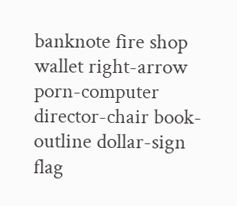banknote fire shop wallet right-arrow porn-computer director-chair book-outline dollar-sign flag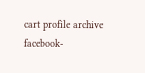cart profile archive facebook-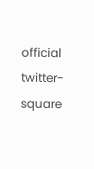official twitter-square